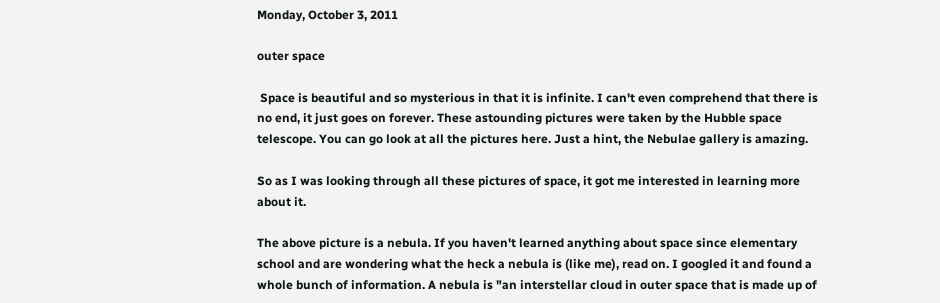Monday, October 3, 2011

outer space

 Space is beautiful and so mysterious in that it is infinite. I can't even comprehend that there is no end, it just goes on forever. These astounding pictures were taken by the Hubble space telescope. You can go look at all the pictures here. Just a hint, the Nebulae gallery is amazing.

So as I was looking through all these pictures of space, it got me interested in learning more about it.

The above picture is a nebula. If you haven't learned anything about space since elementary school and are wondering what the heck a nebula is (like me), read on. I googled it and found a whole bunch of information. A nebula is "an interstellar cloud in outer space that is made up of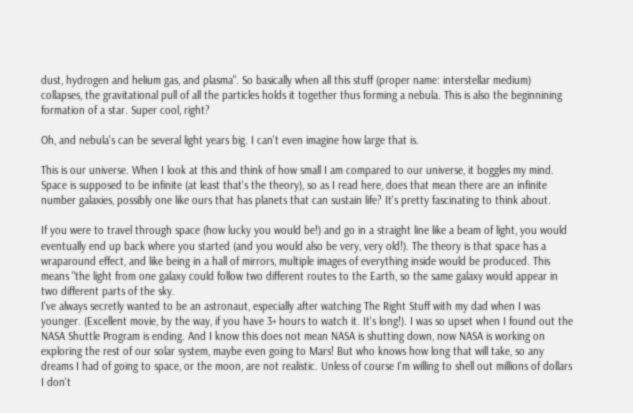dust, hydrogen and helium gas, and plasma". So basically when all this stuff (proper name: interstellar medium) collapses, the gravitational pull of all the particles holds it together thus forming a nebula. This is also the beginnining formation of a star. Super cool, right?

Oh, and nebula's can be several light years big. I can't even imagine how large that is.

This is our universe. When I look at this and think of how small I am compared to our universe, it boggles my mind.
Space is supposed to be infinite (at least that's the theory), so as I read here, does that mean there are an infinite number galaxies, possibly one like ours that has planets that can sustain life? It's pretty fascinating to think about.

If you were to travel through space (how lucky you would be!) and go in a straight line like a beam of light, you would eventually end up back where you started (and you would also be very, very old!). The theory is that space has a wraparound effect, and like being in a hall of mirrors, multiple images of everything inside would be produced. This means "the light from one galaxy could follow two different routes to the Earth, so the same galaxy would appear in two different parts of the sky.
I've always secretly wanted to be an astronaut, especially after watching The Right Stuff with my dad when I was younger. (Excellent movie, by the way, if you have 3+ hours to watch it. It's long!). I was so upset when I found out the NASA Shuttle Program is ending. And I know this does not mean NASA is shutting down, now NASA is working on exploring the rest of our solar system, maybe even going to Mars! But who knows how long that will take, so any dreams I had of going to space, or the moon, are not realistic. Unless of course I'm willing to shell out millions of dollars I don't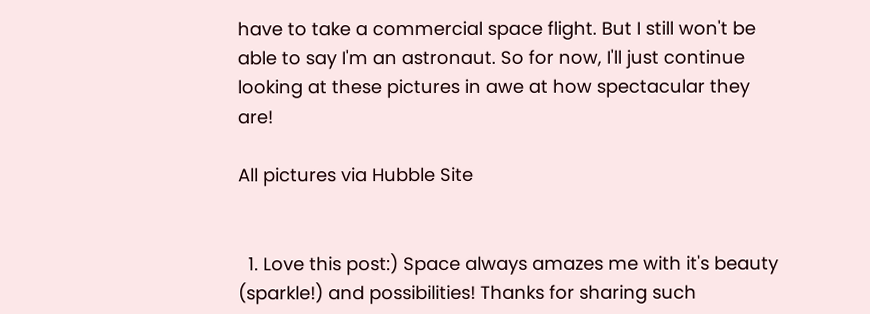have to take a commercial space flight. But I still won't be able to say I'm an astronaut. So for now, I'll just continue looking at these pictures in awe at how spectacular they are!

All pictures via Hubble Site


  1. Love this post:) Space always amazes me with it's beauty (sparkle!) and possibilities! Thanks for sharing such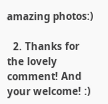amazing photos:)

  2. Thanks for the lovely comment! And your welcome! :)